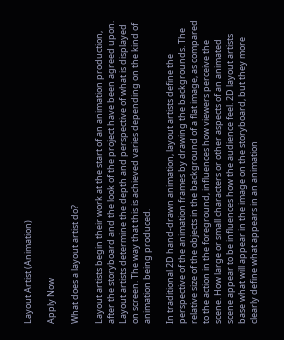Layout Artist (Animation)

Apply Now

What does a layout artist do?

Layout artists begin their work at the start of an animation production, after the storyboard and the look of the project have been agreed upon. Layout artists determine the depth and perspective of what is displayed on screen. The way that this is achieved varies depending on the kind of animation being produced.

In traditional 2D hand-drawn animation, layout artists define the perspective of the animation frames by drawing the backgrounds. The relative size of the objects in the background of a flat image, as compared to the action in the foreground, influences how viewers perceive the scene. How large or small characters or other aspects of an animated scene appear to be influences how the audience feel. 2D layout artists base what will appear in the image on the storyboard, but they more clearly define what appears in an animation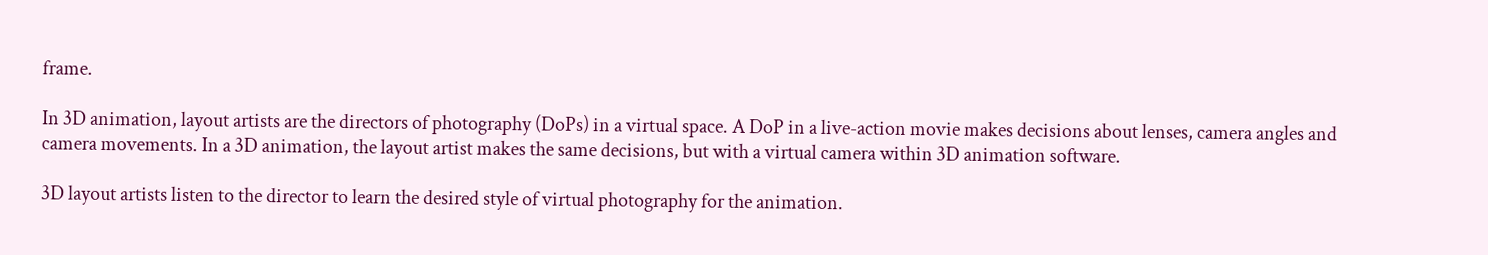frame.

In 3D animation, layout artists are the directors of photography (DoPs) in a virtual space. A DoP in a live-action movie makes decisions about lenses, camera angles and camera movements. In a 3D animation, the layout artist makes the same decisions, but with a virtual camera within 3D animation software.

3D layout artists listen to the director to learn the desired style of virtual photography for the animation.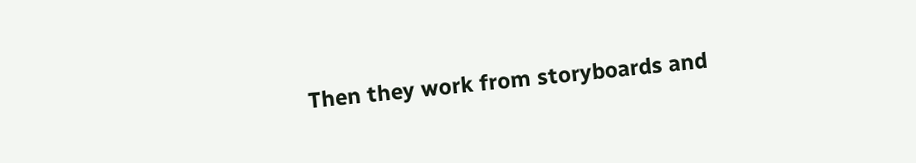Then they work from storyboards and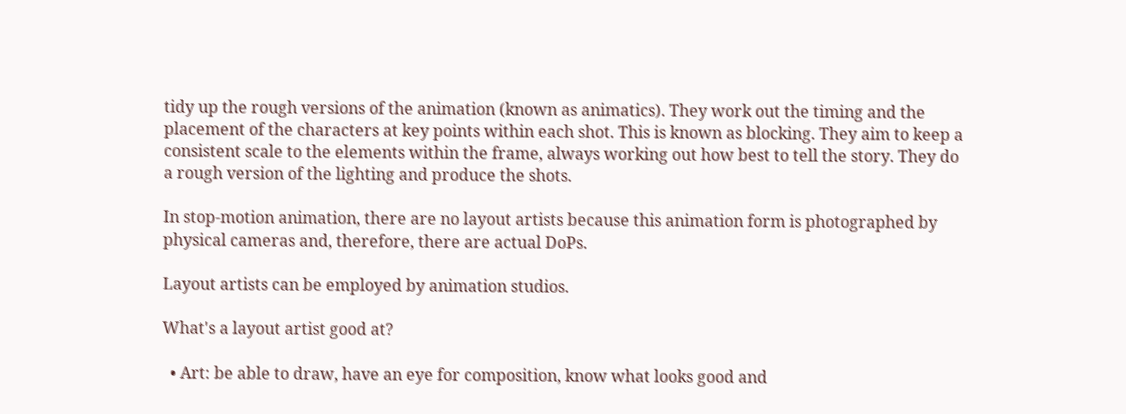tidy up the rough versions of the animation (known as animatics). They work out the timing and the placement of the characters at key points within each shot. This is known as blocking. They aim to keep a consistent scale to the elements within the frame, always working out how best to tell the story. They do a rough version of the lighting and produce the shots.

In stop-motion animation, there are no layout artists because this animation form is photographed by physical cameras and, therefore, there are actual DoPs.

Layout artists can be employed by animation studios.

What's a layout artist good at?

  • Art: be able to draw, have an eye for composition, know what looks good and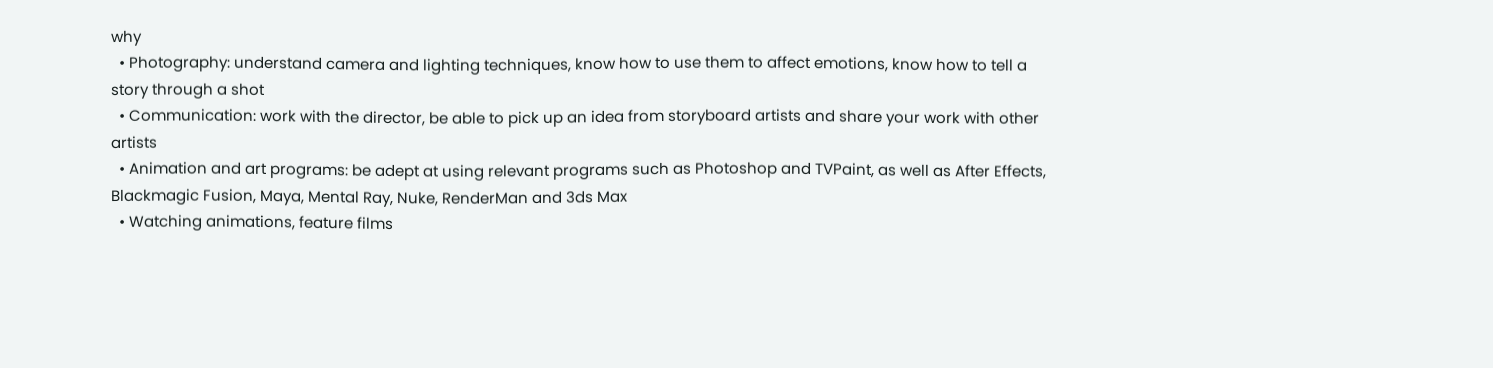why
  • Photography: understand camera and lighting techniques, know how to use them to affect emotions, know how to tell a story through a shot
  • Communication: work with the director, be able to pick up an idea from storyboard artists and share your work with other artists
  • Animation and art programs: be adept at using relevant programs such as Photoshop and TVPaint, as well as After Effects, Blackmagic Fusion, Maya, Mental Ray, Nuke, RenderMan and 3ds Max
  • Watching animations, feature films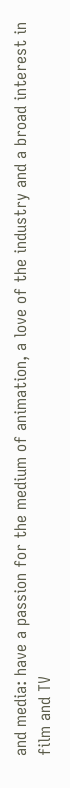and media: have a passion for the medium of animation, a love of the industry and a broad interest in film and TV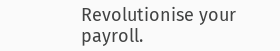Revolutionise your payroll.